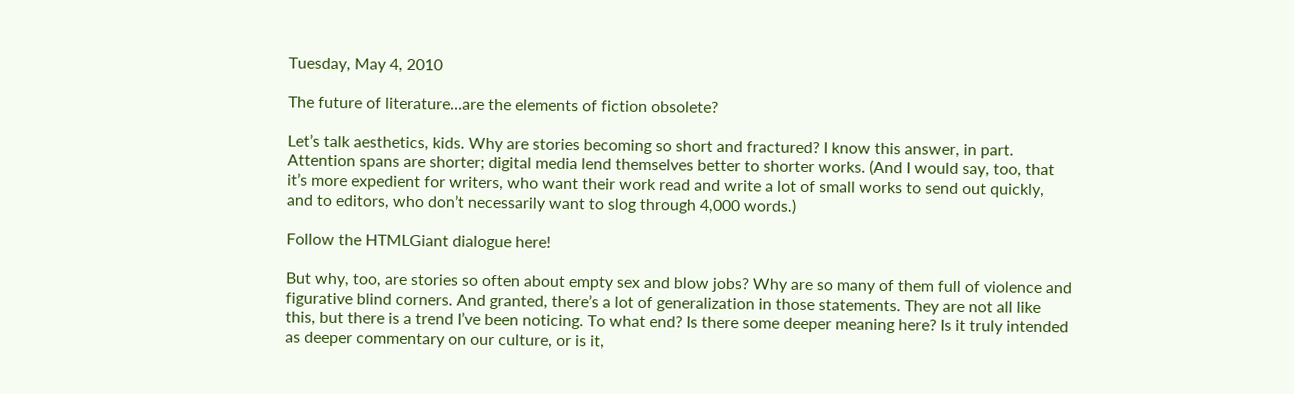Tuesday, May 4, 2010

The future of literature...are the elements of fiction obsolete?

Let’s talk aesthetics, kids. Why are stories becoming so short and fractured? I know this answer, in part. Attention spans are shorter; digital media lend themselves better to shorter works. (And I would say, too, that it’s more expedient for writers, who want their work read and write a lot of small works to send out quickly, and to editors, who don’t necessarily want to slog through 4,000 words.)

Follow the HTMLGiant dialogue here!

But why, too, are stories so often about empty sex and blow jobs? Why are so many of them full of violence and figurative blind corners. And granted, there’s a lot of generalization in those statements. They are not all like this, but there is a trend I’ve been noticing. To what end? Is there some deeper meaning here? Is it truly intended as deeper commentary on our culture, or is it,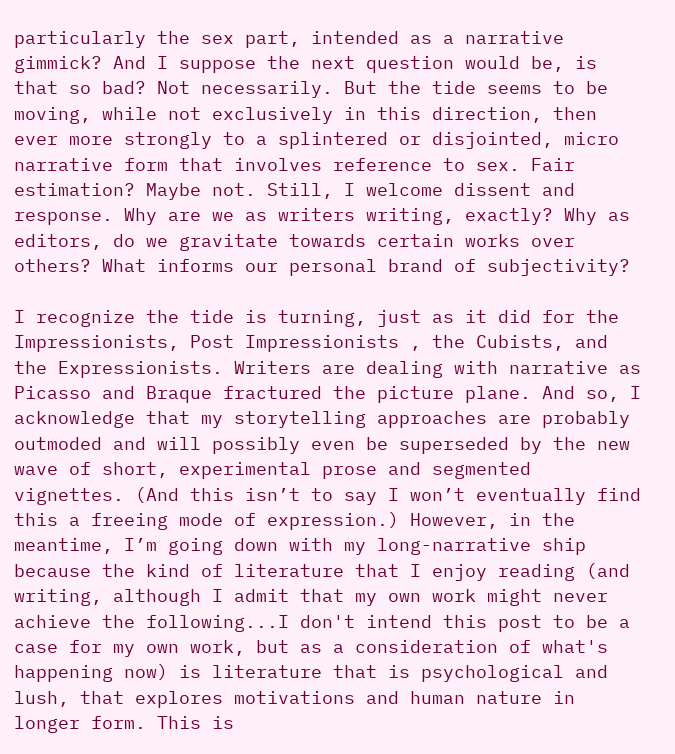particularly the sex part, intended as a narrative gimmick? And I suppose the next question would be, is that so bad? Not necessarily. But the tide seems to be moving, while not exclusively in this direction, then ever more strongly to a splintered or disjointed, micro narrative form that involves reference to sex. Fair estimation? Maybe not. Still, I welcome dissent and response. Why are we as writers writing, exactly? Why as editors, do we gravitate towards certain works over others? What informs our personal brand of subjectivity?

I recognize the tide is turning, just as it did for the Impressionists, Post Impressionists , the Cubists, and the Expressionists. Writers are dealing with narrative as Picasso and Braque fractured the picture plane. And so, I acknowledge that my storytelling approaches are probably outmoded and will possibly even be superseded by the new wave of short, experimental prose and segmented vignettes. (And this isn’t to say I won’t eventually find this a freeing mode of expression.) However, in the meantime, I’m going down with my long-narrative ship because the kind of literature that I enjoy reading (and writing, although I admit that my own work might never achieve the following...I don't intend this post to be a case for my own work, but as a consideration of what's happening now) is literature that is psychological and lush, that explores motivations and human nature in longer form. This is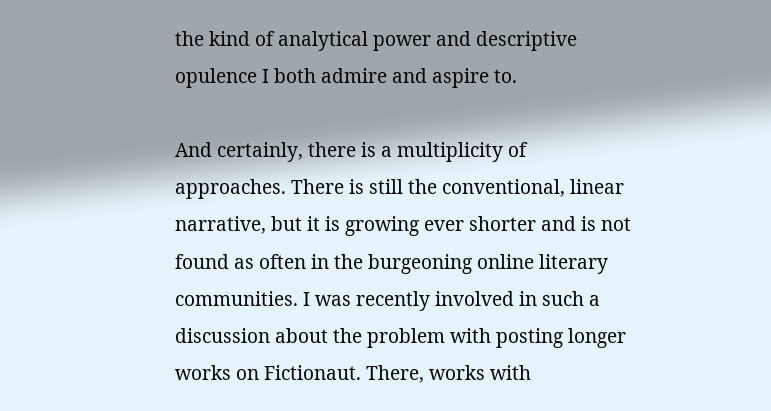the kind of analytical power and descriptive opulence I both admire and aspire to.

And certainly, there is a multiplicity of approaches. There is still the conventional, linear narrative, but it is growing ever shorter and is not found as often in the burgeoning online literary communities. I was recently involved in such a discussion about the problem with posting longer works on Fictionaut. There, works with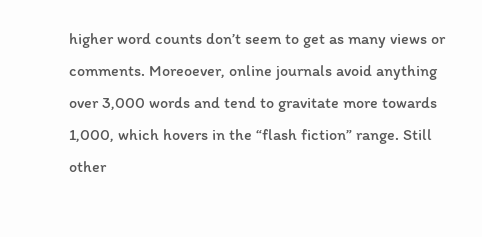higher word counts don’t seem to get as many views or comments. Moreoever, online journals avoid anything over 3,000 words and tend to gravitate more towards 1,000, which hovers in the “flash fiction” range. Still other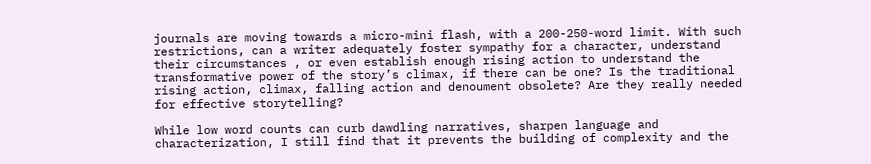journals are moving towards a micro-mini flash, with a 200-250-word limit. With such restrictions, can a writer adequately foster sympathy for a character, understand their circumstances , or even establish enough rising action to understand the transformative power of the story’s climax, if there can be one? Is the traditional rising action, climax, falling action and denoument obsolete? Are they really needed for effective storytelling?

While low word counts can curb dawdling narratives, sharpen language and characterization, I still find that it prevents the building of complexity and the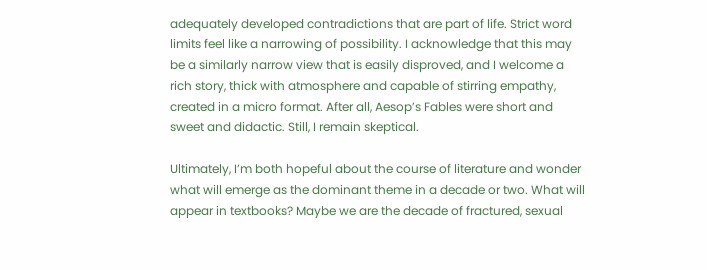adequately developed contradictions that are part of life. Strict word limits feel like a narrowing of possibility. I acknowledge that this may be a similarly narrow view that is easily disproved, and I welcome a rich story, thick with atmosphere and capable of stirring empathy, created in a micro format. After all, Aesop’s Fables were short and sweet and didactic. Still, I remain skeptical.

Ultimately, I’m both hopeful about the course of literature and wonder what will emerge as the dominant theme in a decade or two. What will appear in textbooks? Maybe we are the decade of fractured, sexual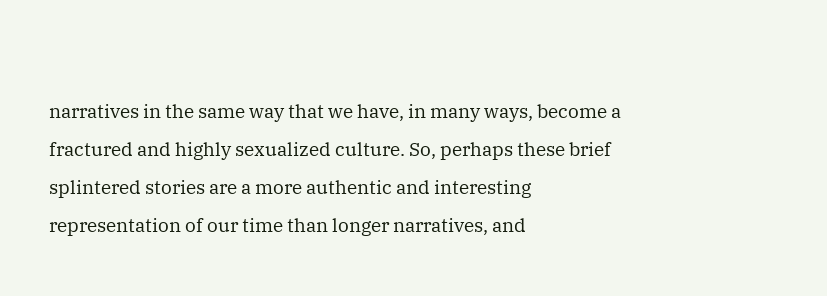narratives in the same way that we have, in many ways, become a fractured and highly sexualized culture. So, perhaps these brief splintered stories are a more authentic and interesting representation of our time than longer narratives, and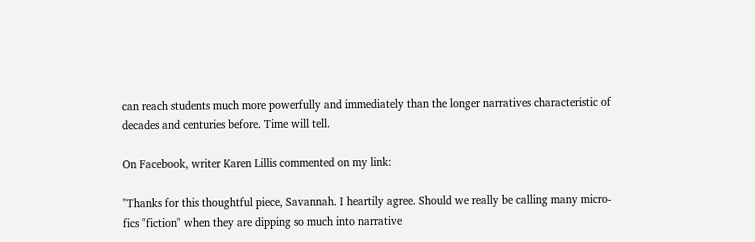can reach students much more powerfully and immediately than the longer narratives characteristic of decades and centuries before. Time will tell.

On Facebook, writer Karen Lillis commented on my link:

"Thanks for this thoughtful piece, Savannah. I heartily agree. Should we really be calling many micro-fics "fiction" when they are dipping so much into narrative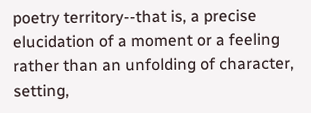poetry territory--that is, a precise elucidation of a moment or a feeling rather than an unfolding of character, setting,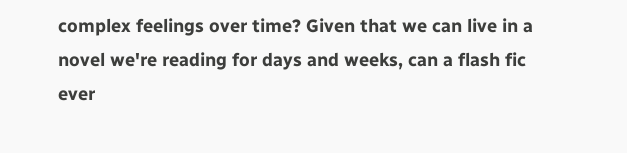complex feelings over time? Given that we can live in a novel we're reading for days and weeks, can a flash fic ever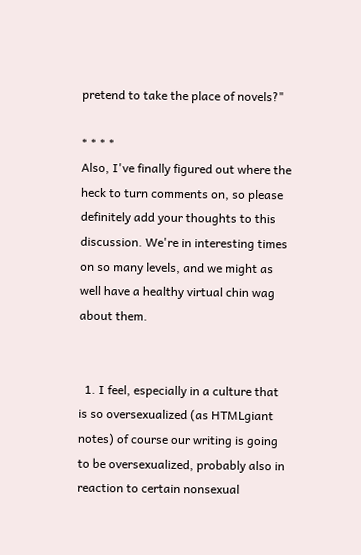pretend to take the place of novels?"

* * * *
Also, I've finally figured out where the heck to turn comments on, so please definitely add your thoughts to this discussion. We're in interesting times on so many levels, and we might as well have a healthy virtual chin wag about them.


  1. I feel, especially in a culture that is so oversexualized (as HTMLgiant notes) of course our writing is going to be oversexualized, probably also in reaction to certain nonsexual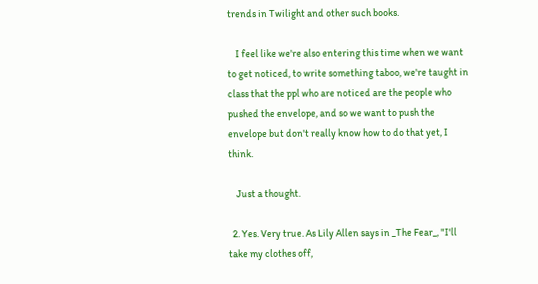trends in Twilight and other such books.

    I feel like we're also entering this time when we want to get noticed, to write something taboo, we're taught in class that the ppl who are noticed are the people who pushed the envelope, and so we want to push the envelope but don't really know how to do that yet, I think.

    Just a thought.

  2. Yes. Very true. As Lily Allen says in _The Fear_, "I'll take my clothes off,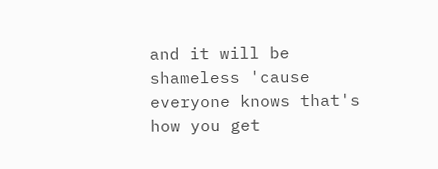and it will be shameless 'cause everyone knows that's how you get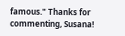famous." Thanks for commenting, Susana!